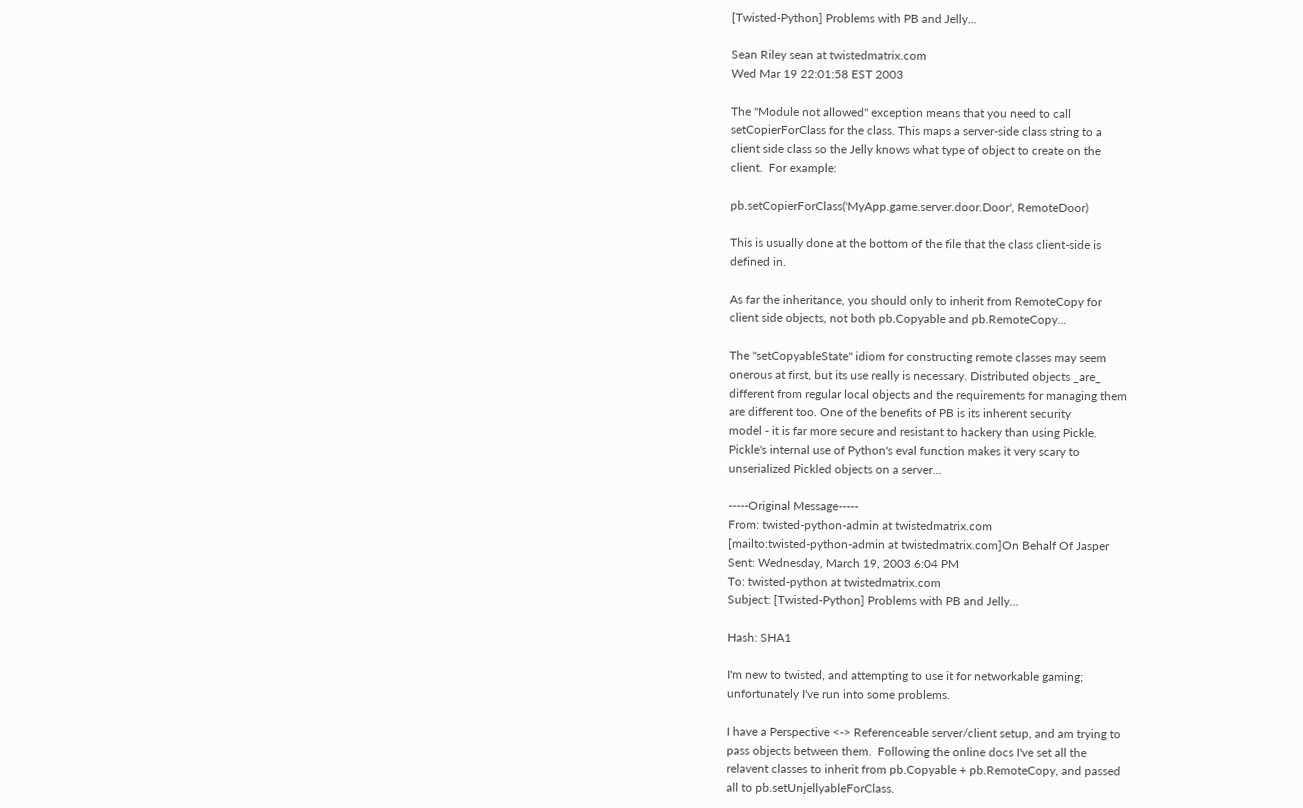[Twisted-Python] Problems with PB and Jelly...

Sean Riley sean at twistedmatrix.com
Wed Mar 19 22:01:58 EST 2003

The "Module not allowed" exception means that you need to call
setCopierForClass for the class. This maps a server-side class string to a
client side class so the Jelly knows what type of object to create on the
client.  For example:

pb.setCopierForClass('MyApp.game.server.door.Door', RemoteDoor)

This is usually done at the bottom of the file that the class client-side is
defined in.

As far the inheritance, you should only to inherit from RemoteCopy for
client side objects, not both pb.Copyable and pb.RemoteCopy...

The "setCopyableState" idiom for constructing remote classes may seem
onerous at first, but its use really is necessary. Distributed objects _are_
different from regular local objects and the requirements for managing them
are different too. One of the benefits of PB is its inherent security
model - it is far more secure and resistant to hackery than using Pickle.
Pickle's internal use of Python's eval function makes it very scary to
unserialized Pickled objects on a server...

-----Original Message-----
From: twisted-python-admin at twistedmatrix.com
[mailto:twisted-python-admin at twistedmatrix.com]On Behalf Of Jasper
Sent: Wednesday, March 19, 2003 6:04 PM
To: twisted-python at twistedmatrix.com
Subject: [Twisted-Python] Problems with PB and Jelly...

Hash: SHA1

I'm new to twisted, and attempting to use it for networkable gaming;
unfortunately I've run into some problems.

I have a Perspective <-> Referenceable server/client setup, and am trying to
pass objects between them.  Following the online docs I've set all the
relavent classes to inherit from pb.Copyable + pb.RemoteCopy, and passed
all to pb.setUnjellyableForClass.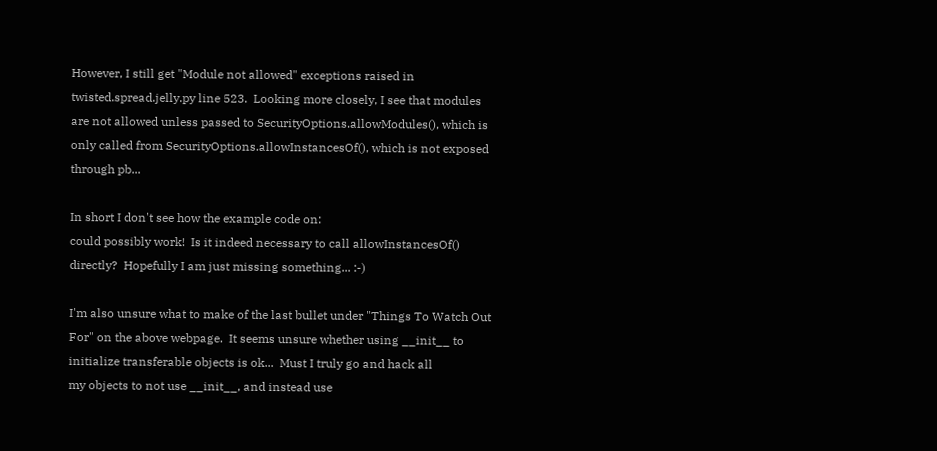However, I still get "Module not allowed" exceptions raised in
twisted.spread.jelly.py line 523.  Looking more closely, I see that modules
are not allowed unless passed to SecurityOptions.allowModules(), which is
only called from SecurityOptions.allowInstancesOf(), which is not exposed
through pb...

In short I don't see how the example code on:
could possibly work!  Is it indeed necessary to call allowInstancesOf()
directly?  Hopefully I am just missing something... :-)

I'm also unsure what to make of the last bullet under "Things To Watch Out
For" on the above webpage.  It seems unsure whether using __init__ to
initialize transferable objects is ok...  Must I truly go and hack all
my objects to not use __init__, and instead use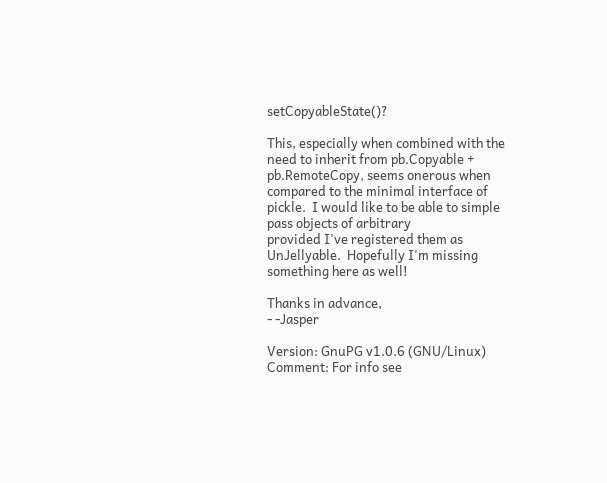setCopyableState()?

This, especially when combined with the need to inherit from pb.Copyable +
pb.RemoteCopy, seems onerous when compared to the minimal interface of
pickle.  I would like to be able to simple pass objects of arbitrary
provided I've registered them as UnJellyable.  Hopefully I'm missing
something here as well!

Thanks in advance,
- -Jasper

Version: GnuPG v1.0.6 (GNU/Linux)
Comment: For info see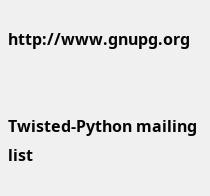http://www.gnupg.org


Twisted-Python mailing list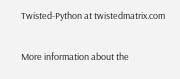Twisted-Python at twistedmatrix.com

More information about the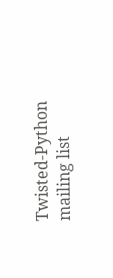Twisted-Python mailing list